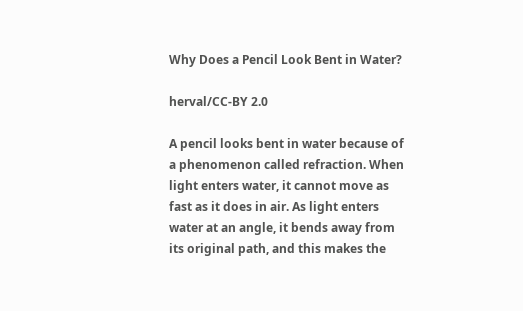Why Does a Pencil Look Bent in Water?

herval/CC-BY 2.0

A pencil looks bent in water because of a phenomenon called refraction. When light enters water, it cannot move as fast as it does in air. As light enters water at an angle, it bends away from its original path, and this makes the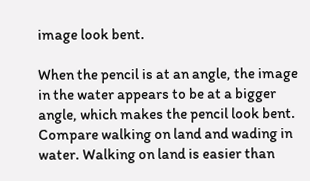image look bent.

When the pencil is at an angle, the image in the water appears to be at a bigger angle, which makes the pencil look bent. Compare walking on land and wading in water. Walking on land is easier than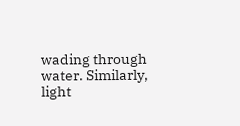wading through water. Similarly, light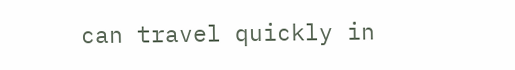can travel quickly in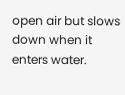open air but slows down when it enters water.